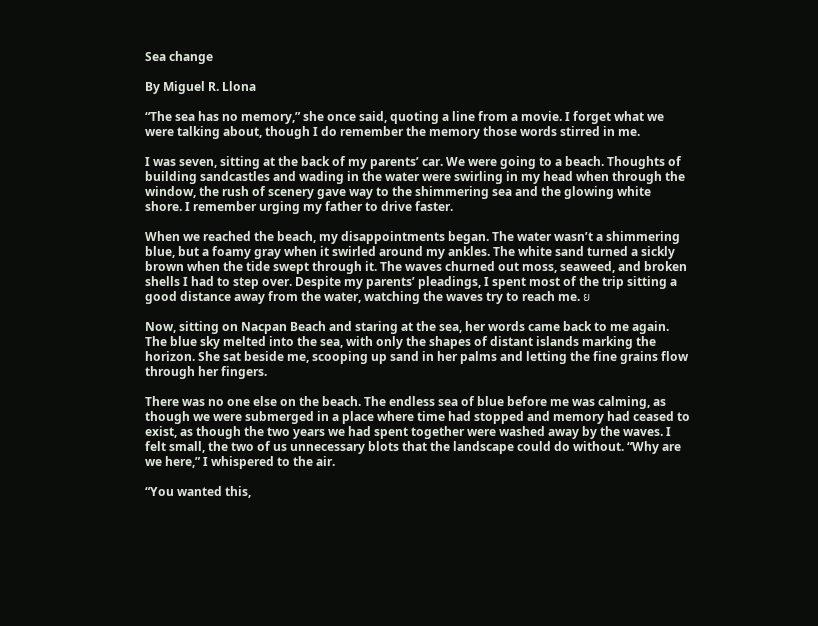Sea change

By Miguel R. Llona

“The sea has no memory,” she once said, quoting a line from a movie. I forget what we were talking about, though I do remember the memory those words stirred in me.

I was seven, sitting at the back of my parents’ car. We were going to a beach. Thoughts of building sandcastles and wading in the water were swirling in my head when through the window, the rush of scenery gave way to the shimmering sea and the glowing white shore. I remember urging my father to drive faster.

When we reached the beach, my disappointments began. The water wasn’t a shimmering blue, but a foamy gray when it swirled around my ankles. The white sand turned a sickly brown when the tide swept through it. The waves churned out moss, seaweed, and broken shells I had to step over. Despite my parents’ pleadings, I spent most of the trip sitting a good distance away from the water, watching the waves try to reach me. ย

Now, sitting on Nacpan Beach and staring at the sea, her words came back to me again. The blue sky melted into the sea, with only the shapes of distant islands marking the horizon. She sat beside me, scooping up sand in her palms and letting the fine grains flow through her fingers.

There was no one else on the beach. The endless sea of blue before me was calming, as though we were submerged in a place where time had stopped and memory had ceased to exist, as though the two years we had spent together were washed away by the waves. I felt small, the two of us unnecessary blots that the landscape could do without. “Why are we here,” I whispered to the air.

“You wanted this,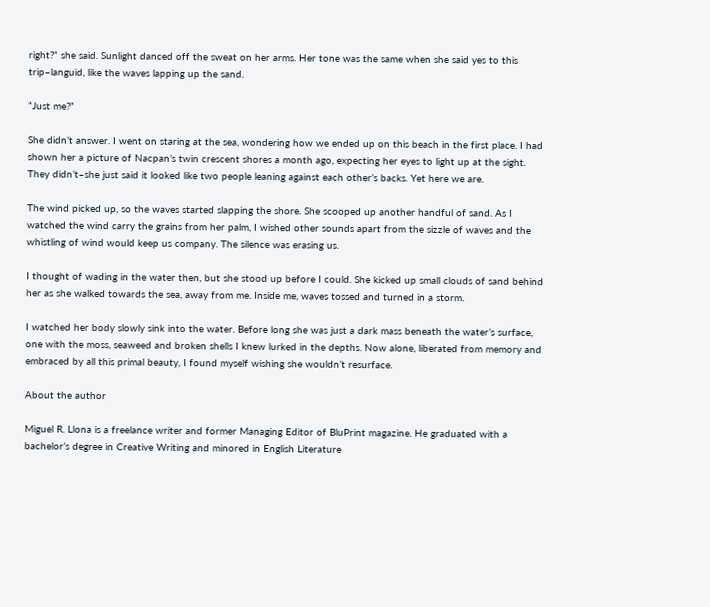right?” she said. Sunlight danced off the sweat on her arms. Her tone was the same when she said yes to this trip–languid, like the waves lapping up the sand.

“Just me?”

She didn’t answer. I went on staring at the sea, wondering how we ended up on this beach in the first place. I had shown her a picture of Nacpan’s twin crescent shores a month ago, expecting her eyes to light up at the sight. They didn’t–she just said it looked like two people leaning against each other’s backs. Yet here we are.

The wind picked up, so the waves started slapping the shore. She scooped up another handful of sand. As I watched the wind carry the grains from her palm, I wished other sounds apart from the sizzle of waves and the whistling of wind would keep us company. The silence was erasing us.

I thought of wading in the water then, but she stood up before I could. She kicked up small clouds of sand behind her as she walked towards the sea, away from me. Inside me, waves tossed and turned in a storm.

I watched her body slowly sink into the water. Before long she was just a dark mass beneath the water’s surface, one with the moss, seaweed and broken shells I knew lurked in the depths. Now alone, liberated from memory and embraced by all this primal beauty, I found myself wishing she wouldn’t resurface.

About the author

Miguel R. Llona is a freelance writer and former Managing Editor of BluPrint magazine. He graduated with a bachelor’s degree in Creative Writing and minored in English Literature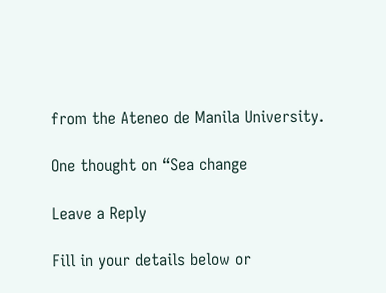from the Ateneo de Manila University.

One thought on “Sea change

Leave a Reply

Fill in your details below or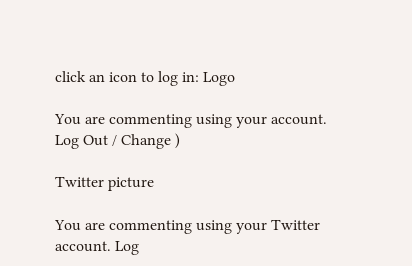click an icon to log in: Logo

You are commenting using your account. Log Out / Change )

Twitter picture

You are commenting using your Twitter account. Log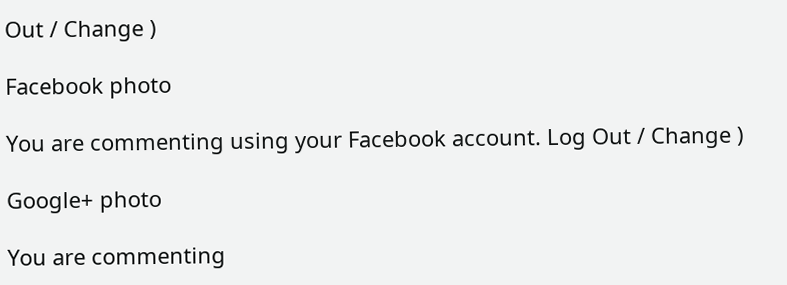Out / Change )

Facebook photo

You are commenting using your Facebook account. Log Out / Change )

Google+ photo

You are commenting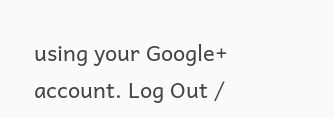using your Google+ account. Log Out /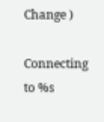Change )

Connecting to %s